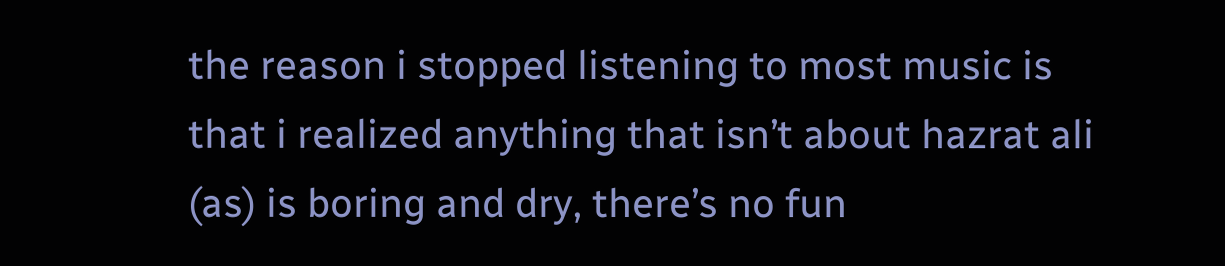the reason i stopped listening to most music is that i realized anything that isn’t about hazrat ali (as) is boring and dry, there’s no fun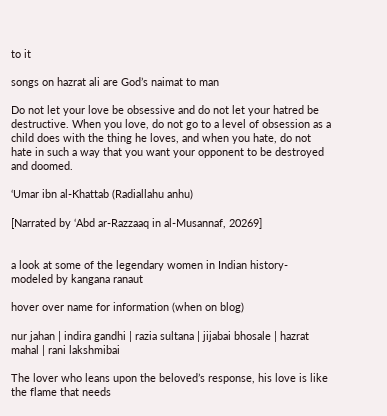to it

songs on hazrat ali are God’s naimat to man

Do not let your love be obsessive and do not let your hatred be destructive. When you love, do not go to a level of obsession as a child does with the thing he loves, and when you hate, do not hate in such a way that you want your opponent to be destroyed and doomed.

‘Umar ibn al-Khattab (Radiallahu anhu)

[Narrated by ‘Abd ar-Razzaaq in al-Musannaf, 20269]


a look at some of the legendary women in Indian history- modeled by kangana ranaut

hover over name for information (when on blog)

nur jahan | indira gandhi | razia sultana | jijabai bhosale | hazrat mahal | rani lakshmibai

The lover who leans upon the beloved’s response, his love is like the flame that needs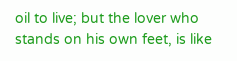oil to live; but the lover who stands on his own feet, is like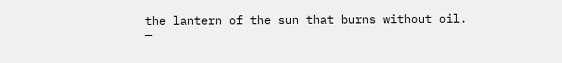the lantern of the sun that burns without oil.
—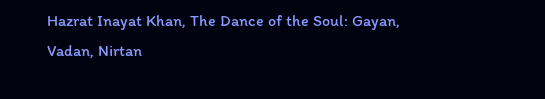Hazrat Inayat Khan, The Dance of the Soul: Gayan, Vadan, Nirtan